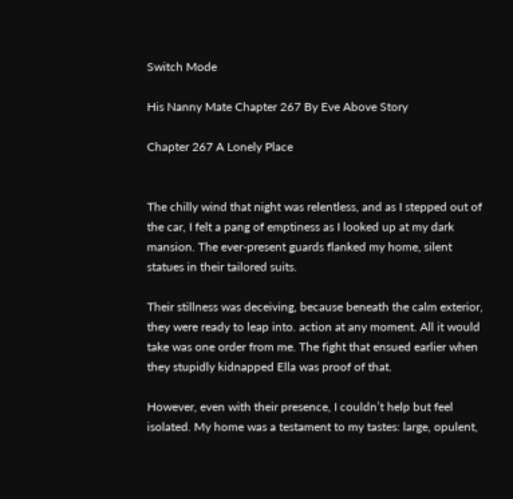Switch Mode

His Nanny Mate Chapter 267 By Eve Above Story

Chapter 267 A Lonely Place


The chilly wind that night was relentless, and as I stepped out of the car, I felt a pang of emptiness as I looked up at my dark mansion. The ever-present guards flanked my home, silent statues in their tailored suits.

Their stillness was deceiving, because beneath the calm exterior, they were ready to leap into. action at any moment. All it would take was one order from me. The fight that ensued earlier when they stupidly kidnapped Ella was proof of that.

However, even with their presence, I couldn’t help but feel isolated. My home was a testament to my tastes: large, opulent,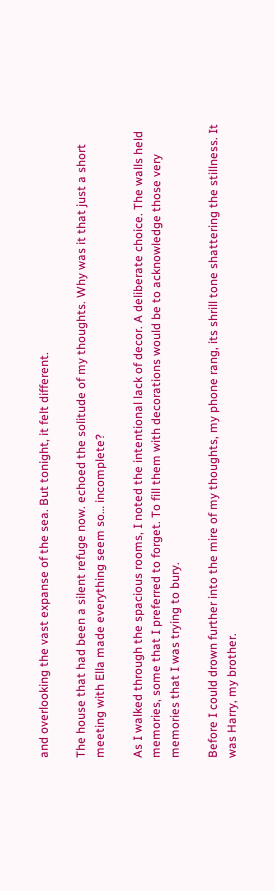and overlooking the vast expanse of the sea. But tonight, it felt different.

The house that had been a silent refuge now. echoed the solitude of my thoughts. Why was it that just a short meeting with Ella made everything seem so… incomplete?

As I walked through the spacious rooms, I noted the intentional lack of decor. A deliberate choice. The walls held memories, some that I preferred to forget. To fill them with decorations would be to acknowledge those very memories that I was trying to bury.

Before I could drown further into the mire of my thoughts, my phone rang, its shrill tone shattering the stillness. It was Harry, my brother.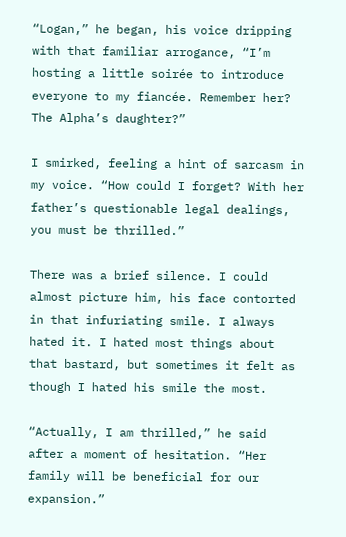“Logan,” he began, his voice dripping with that familiar arrogance, “I’m hosting a little soirée to introduce everyone to my fiancée. Remember her? The Alpha’s daughter?”

I smirked, feeling a hint of sarcasm in my voice. “How could I forget? With her father’s questionable legal dealings, you must be thrilled.”

There was a brief silence. I could almost picture him, his face contorted in that infuriating smile. I always hated it. I hated most things about that bastard, but sometimes it felt as though I hated his smile the most.

“Actually, I am thrilled,” he said after a moment of hesitation. “Her family will be beneficial for our expansion.”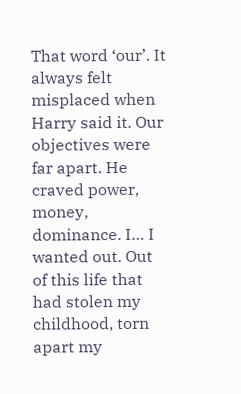That word ‘our’. It always felt misplaced when Harry said it. Our objectives were far apart. He craved power, money, dominance. I… I wanted out. Out of this life that had stolen my childhood, torn apart my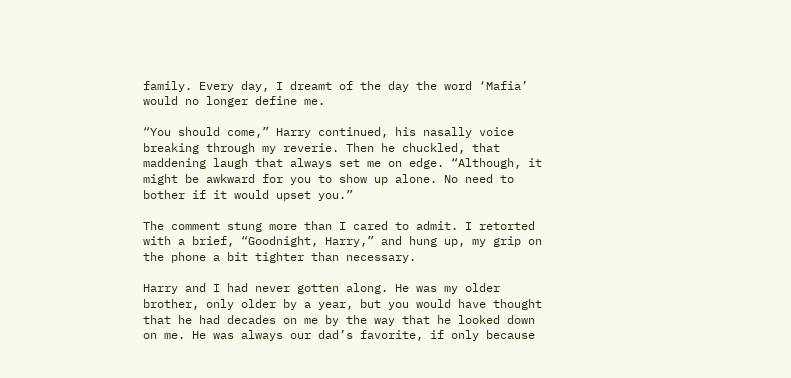family. Every day, I dreamt of the day the word ‘Mafia’ would no longer define me.

“You should come,” Harry continued, his nasally voice breaking through my reverie. Then he chuckled, that maddening laugh that always set me on edge. “Although, it might be awkward for you to show up alone. No need to bother if it would upset you.”

The comment stung more than I cared to admit. I retorted with a brief, “Goodnight, Harry,” and hung up, my grip on the phone a bit tighter than necessary.

Harry and I had never gotten along. He was my older brother, only older by a year, but you would have thought that he had decades on me by the way that he looked down on me. He was always our dad’s favorite, if only because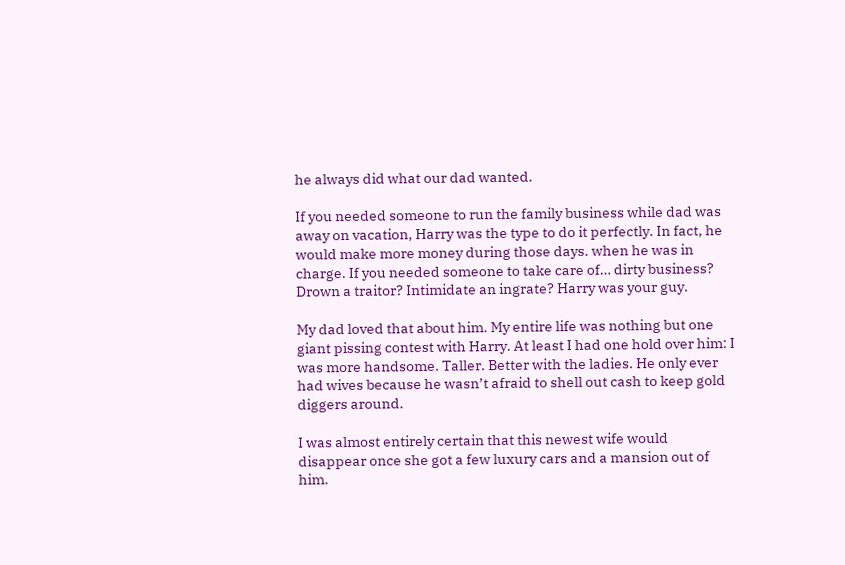he always did what our dad wanted.

If you needed someone to run the family business while dad was away on vacation, Harry was the type to do it perfectly. In fact, he would make more money during those days. when he was in charge. If you needed someone to take care of… dirty business? Drown a traitor? Intimidate an ingrate? Harry was your guy.

My dad loved that about him. My entire life was nothing but one giant pissing contest with Harry. At least I had one hold over him: I was more handsome. Taller. Better with the ladies. He only ever had wives because he wasn’t afraid to shell out cash to keep gold diggers around.

I was almost entirely certain that this newest wife would disappear once she got a few luxury cars and a mansion out of him.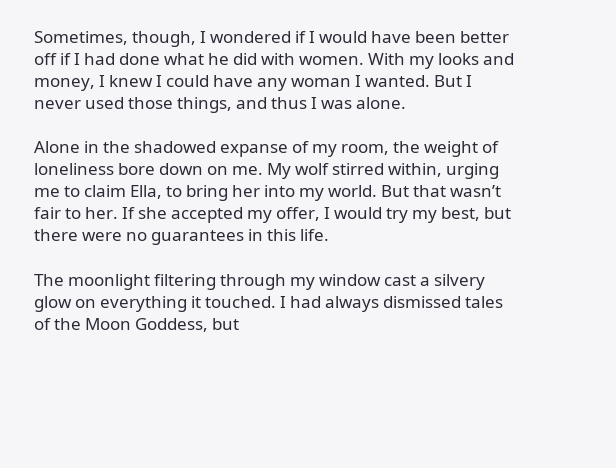Sometimes, though, I wondered if I would have been better off if I had done what he did with women. With my looks and money, I knew I could have any woman I wanted. But I never used those things, and thus I was alone.

Alone in the shadowed expanse of my room, the weight of loneliness bore down on me. My wolf stirred within, urging me to claim Ella, to bring her into my world. But that wasn’t fair to her. If she accepted my offer, I would try my best, but there were no guarantees in this life.

The moonlight filtering through my window cast a silvery glow on everything it touched. I had always dismissed tales of the Moon Goddess, but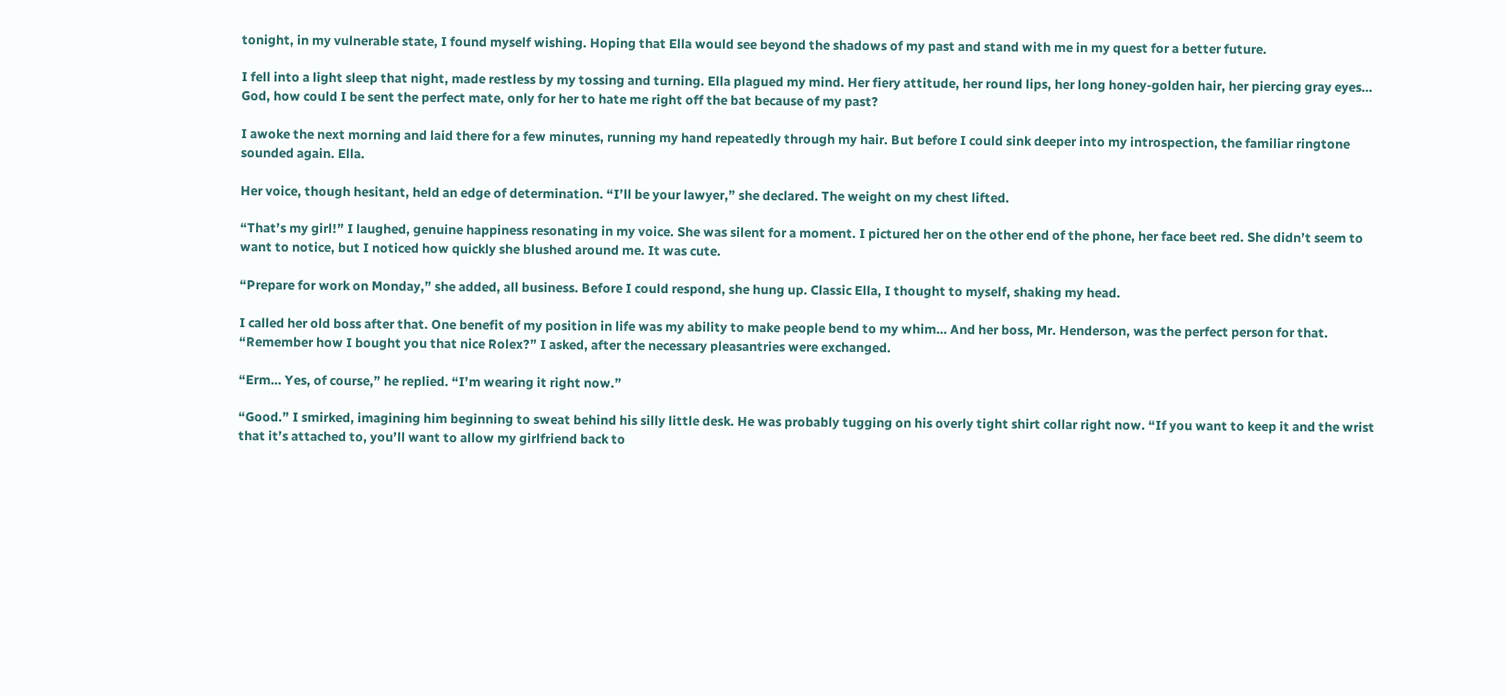tonight, in my vulnerable state, I found myself wishing. Hoping that Ella would see beyond the shadows of my past and stand with me in my quest for a better future.

I fell into a light sleep that night, made restless by my tossing and turning. Ella plagued my mind. Her fiery attitude, her round lips, her long honey-golden hair, her piercing gray eyes… God, how could I be sent the perfect mate, only for her to hate me right off the bat because of my past?

I awoke the next morning and laid there for a few minutes, running my hand repeatedly through my hair. But before I could sink deeper into my introspection, the familiar ringtone sounded again. Ella.

Her voice, though hesitant, held an edge of determination. “I’ll be your lawyer,” she declared. The weight on my chest lifted.

“That’s my girl!” I laughed, genuine happiness resonating in my voice. She was silent for a moment. I pictured her on the other end of the phone, her face beet red. She didn’t seem to want to notice, but I noticed how quickly she blushed around me. It was cute.

“Prepare for work on Monday,” she added, all business. Before I could respond, she hung up. Classic Ella, I thought to myself, shaking my head.

I called her old boss after that. One benefit of my position in life was my ability to make people bend to my whim… And her boss, Mr. Henderson, was the perfect person for that. “Remember how I bought you that nice Rolex?” I asked, after the necessary pleasantries were exchanged.

“Erm… Yes, of course,” he replied. “I’m wearing it right now.”

“Good.” I smirked, imagining him beginning to sweat behind his silly little desk. He was probably tugging on his overly tight shirt collar right now. “If you want to keep it and the wrist that it’s attached to, you’ll want to allow my girlfriend back to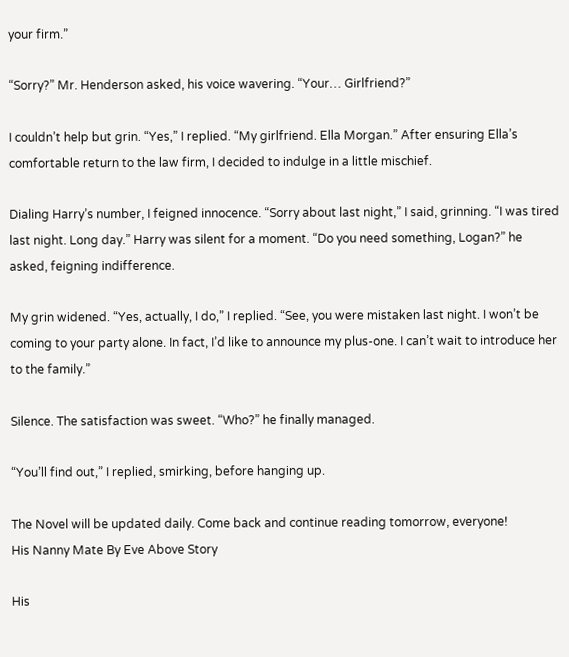your firm.”

“Sorry?” Mr. Henderson asked, his voice wavering. “Your… Girlfriend?”

I couldn’t help but grin. “Yes,” I replied. “My girlfriend. Ella Morgan.” After ensuring Ella’s comfortable return to the law firm, I decided to indulge in a little mischief.

Dialing Harry’s number, I feigned innocence. “Sorry about last night,” I said, grinning. “I was tired last night. Long day.” Harry was silent for a moment. “Do you need something, Logan?” he asked, feigning indifference.

My grin widened. “Yes, actually, I do,” I replied. “See, you were mistaken last night. I won’t be coming to your party alone. In fact, I’d like to announce my plus-one. I can’t wait to introduce her to the family.”

Silence. The satisfaction was sweet. “Who?” he finally managed.

“You’ll find out,” I replied, smirking, before hanging up.

The Novel will be updated daily. Come back and continue reading tomorrow, everyone!
His Nanny Mate By Eve Above Story

His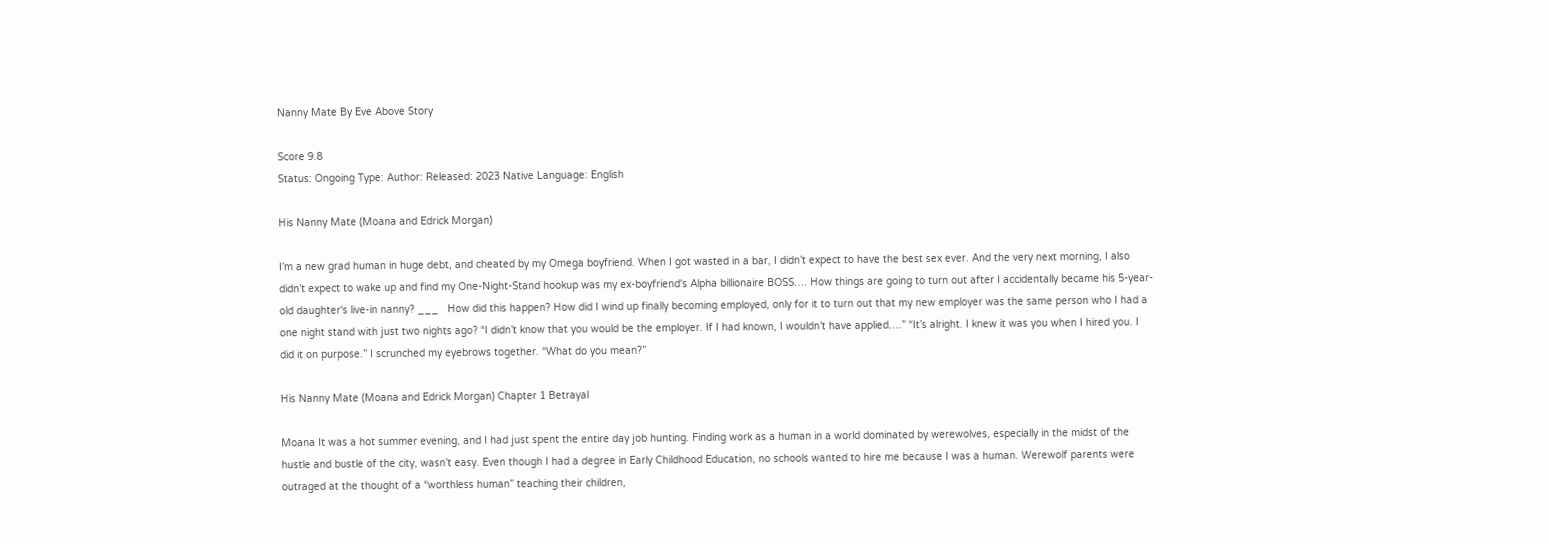Nanny Mate By Eve Above Story

Score 9.8
Status: Ongoing Type: Author: Released: 2023 Native Language: English

His Nanny Mate (Moana and Edrick Morgan)

I’m a new grad human in huge debt, and cheated by my Omega boyfriend. When I got wasted in a bar, I didn’t expect to have the best sex ever. And the very next morning, I also didn’t expect to wake up and find my One-Night-Stand hookup was my ex-boyfriend's Alpha billionaire BOSS…. How things are going to turn out after I accidentally became his 5-year-old daughter's live-in nanny? ___   How did this happen? How did I wind up finally becoming employed, only for it to turn out that my new employer was the same person who I had a one night stand with just two nights ago? “I didn’t know that you would be the employer. If I had known, I wouldn’t have applied….” “It’s alright. I knew it was you when I hired you. I did it on purpose.” I scrunched my eyebrows together. “What do you mean?”

His Nanny Mate (Moana and Edrick Morgan) Chapter 1 Betrayal

Moana It was a hot summer evening, and I had just spent the entire day job hunting. Finding work as a human in a world dominated by werewolves, especially in the midst of the hustle and bustle of the city, wasn’t easy. Even though I had a degree in Early Childhood Education, no schools wanted to hire me because I was a human. Werewolf parents were outraged at the thought of a “worthless human” teaching their children,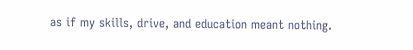as if my skills, drive, and education meant nothing.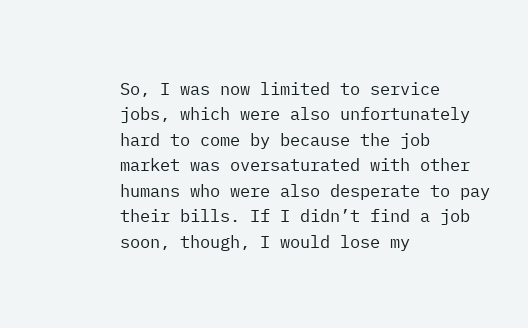So, I was now limited to service jobs, which were also unfortunately hard to come by because the job market was oversaturated with other humans who were also desperate to pay their bills. If I didn’t find a job soon, though, I would lose my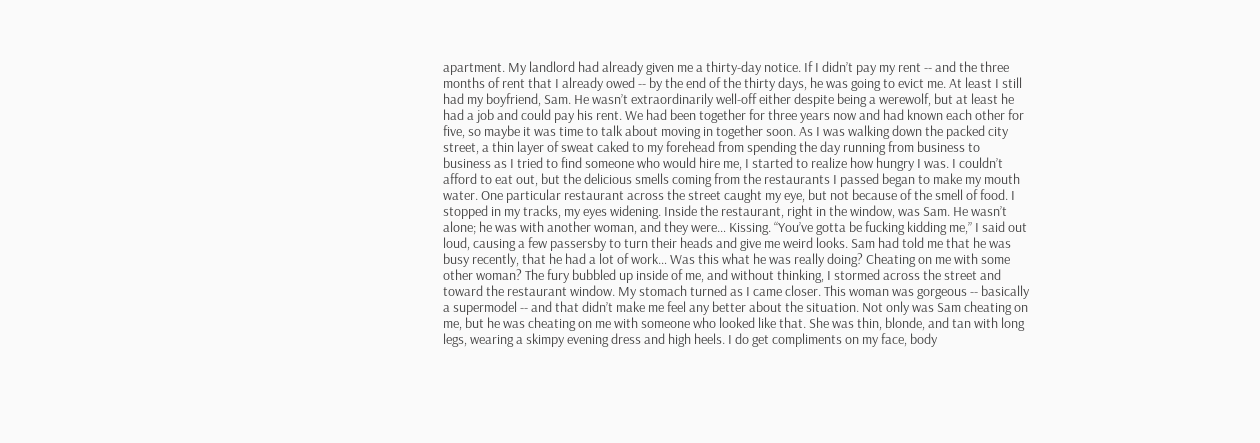apartment. My landlord had already given me a thirty-day notice. If I didn’t pay my rent -- and the three months of rent that I already owed -- by the end of the thirty days, he was going to evict me. At least I still had my boyfriend, Sam. He wasn’t extraordinarily well-off either despite being a werewolf, but at least he had a job and could pay his rent. We had been together for three years now and had known each other for five, so maybe it was time to talk about moving in together soon. As I was walking down the packed city street, a thin layer of sweat caked to my forehead from spending the day running from business to business as I tried to find someone who would hire me, I started to realize how hungry I was. I couldn’t afford to eat out, but the delicious smells coming from the restaurants I passed began to make my mouth water. One particular restaurant across the street caught my eye, but not because of the smell of food. I stopped in my tracks, my eyes widening. Inside the restaurant, right in the window, was Sam. He wasn’t alone; he was with another woman, and they were… Kissing. “You’ve gotta be fucking kidding me,” I said out loud, causing a few passersby to turn their heads and give me weird looks. Sam had told me that he was busy recently, that he had a lot of work… Was this what he was really doing? Cheating on me with some other woman? The fury bubbled up inside of me, and without thinking, I stormed across the street and toward the restaurant window. My stomach turned as I came closer. This woman was gorgeous -- basically a supermodel -- and that didn’t make me feel any better about the situation. Not only was Sam cheating on me, but he was cheating on me with someone who looked like that. She was thin, blonde, and tan with long legs, wearing a skimpy evening dress and high heels. I do get compliments on my face, body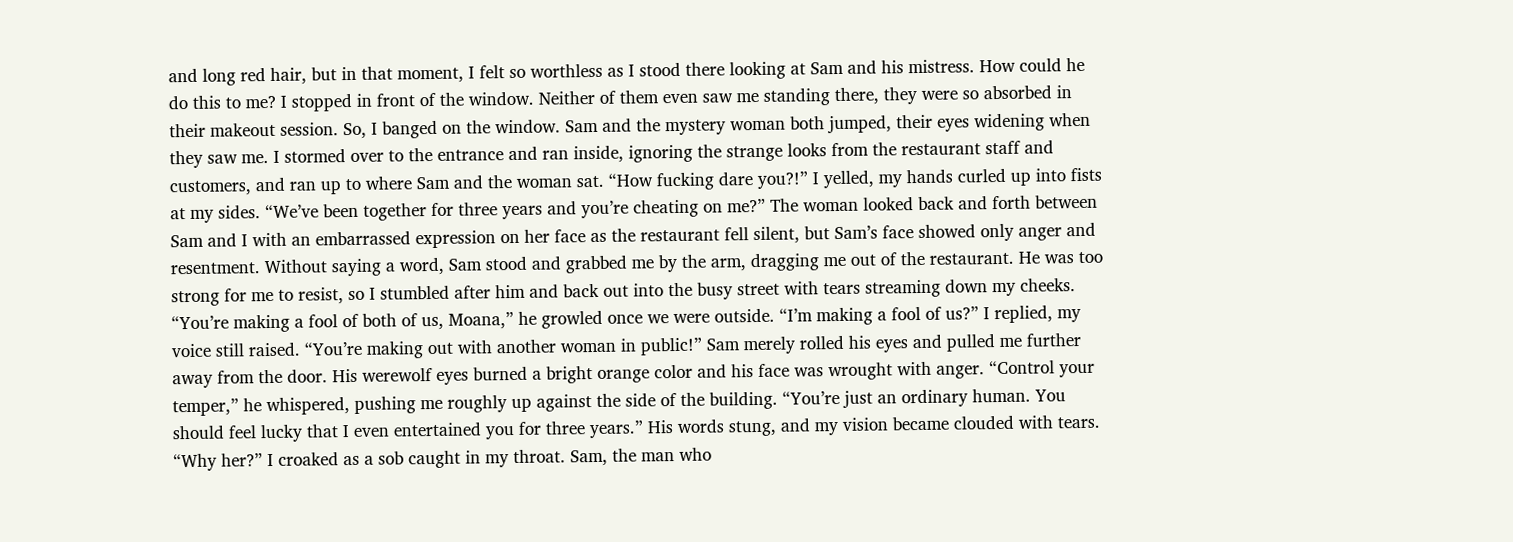and long red hair, but in that moment, I felt so worthless as I stood there looking at Sam and his mistress. How could he do this to me? I stopped in front of the window. Neither of them even saw me standing there, they were so absorbed in their makeout session. So, I banged on the window. Sam and the mystery woman both jumped, their eyes widening when they saw me. I stormed over to the entrance and ran inside, ignoring the strange looks from the restaurant staff and customers, and ran up to where Sam and the woman sat. “How fucking dare you?!” I yelled, my hands curled up into fists at my sides. “We’ve been together for three years and you’re cheating on me?” The woman looked back and forth between Sam and I with an embarrassed expression on her face as the restaurant fell silent, but Sam’s face showed only anger and resentment. Without saying a word, Sam stood and grabbed me by the arm, dragging me out of the restaurant. He was too strong for me to resist, so I stumbled after him and back out into the busy street with tears streaming down my cheeks. “You’re making a fool of both of us, Moana,” he growled once we were outside. “I’m making a fool of us?” I replied, my voice still raised. “You’re making out with another woman in public!” Sam merely rolled his eyes and pulled me further away from the door. His werewolf eyes burned a bright orange color and his face was wrought with anger. “Control your temper,” he whispered, pushing me roughly up against the side of the building. “You’re just an ordinary human. You should feel lucky that I even entertained you for three years.” His words stung, and my vision became clouded with tears. “Why her?” I croaked as a sob caught in my throat. Sam, the man who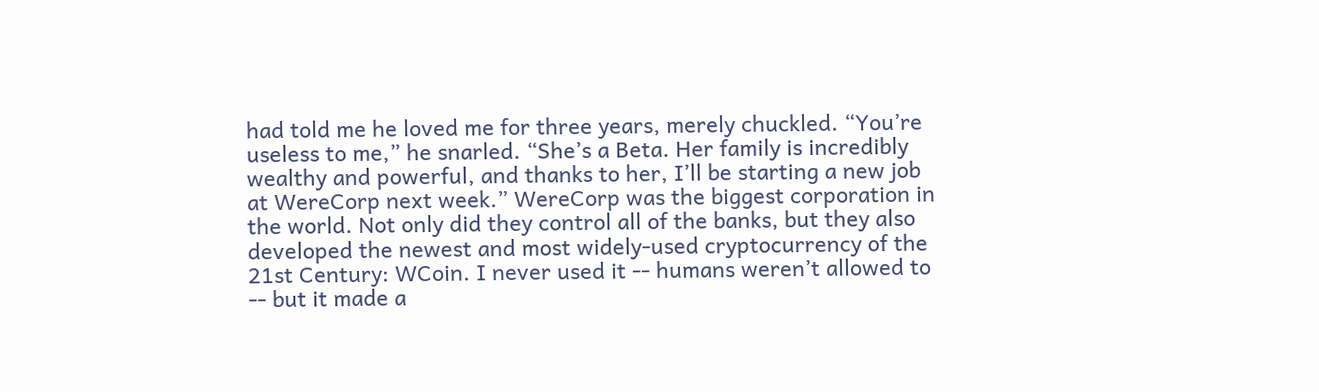had told me he loved me for three years, merely chuckled. “You’re useless to me,” he snarled. “She’s a Beta. Her family is incredibly wealthy and powerful, and thanks to her, I’ll be starting a new job at WereCorp next week.” WereCorp was the biggest corporation in the world. Not only did they control all of the banks, but they also developed the newest and most widely-used cryptocurrency of the 21st Century: WCoin. I never used it -- humans weren’t allowed to -- but it made a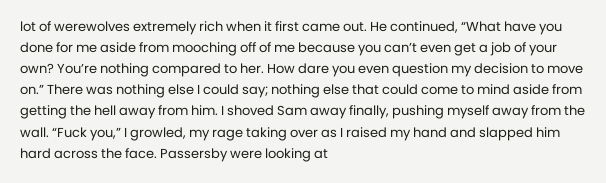lot of werewolves extremely rich when it first came out. He continued, “What have you done for me aside from mooching off of me because you can’t even get a job of your own? You’re nothing compared to her. How dare you even question my decision to move on.” There was nothing else I could say; nothing else that could come to mind aside from getting the hell away from him. I shoved Sam away finally, pushing myself away from the wall. “Fuck you,” I growled, my rage taking over as I raised my hand and slapped him hard across the face. Passersby were looking at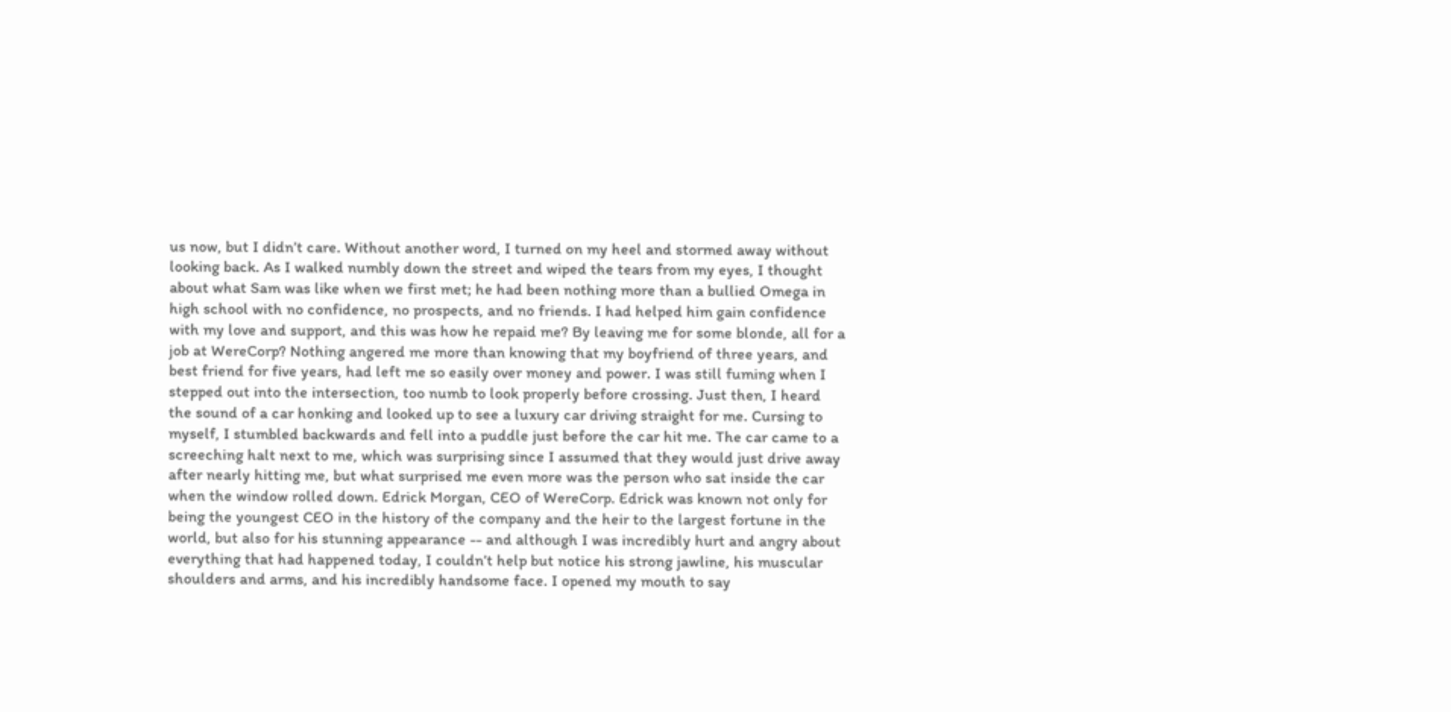us now, but I didn’t care. Without another word, I turned on my heel and stormed away without looking back. As I walked numbly down the street and wiped the tears from my eyes, I thought about what Sam was like when we first met; he had been nothing more than a bullied Omega in high school with no confidence, no prospects, and no friends. I had helped him gain confidence with my love and support, and this was how he repaid me? By leaving me for some blonde, all for a job at WereCorp? Nothing angered me more than knowing that my boyfriend of three years, and best friend for five years, had left me so easily over money and power. I was still fuming when I stepped out into the intersection, too numb to look properly before crossing. Just then, I heard the sound of a car honking and looked up to see a luxury car driving straight for me. Cursing to myself, I stumbled backwards and fell into a puddle just before the car hit me. The car came to a screeching halt next to me, which was surprising since I assumed that they would just drive away after nearly hitting me, but what surprised me even more was the person who sat inside the car when the window rolled down. Edrick Morgan, CEO of WereCorp. Edrick was known not only for being the youngest CEO in the history of the company and the heir to the largest fortune in the world, but also for his stunning appearance -- and although I was incredibly hurt and angry about everything that had happened today, I couldn’t help but notice his strong jawline, his muscular shoulders and arms, and his incredibly handsome face. I opened my mouth to say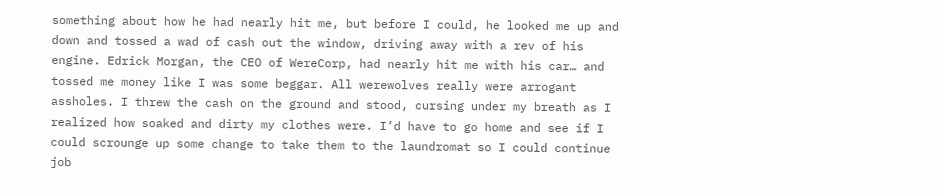something about how he had nearly hit me, but before I could, he looked me up and down and tossed a wad of cash out the window, driving away with a rev of his engine. Edrick Morgan, the CEO of WereCorp, had nearly hit me with his car… and tossed me money like I was some beggar. All werewolves really were arrogant assholes. I threw the cash on the ground and stood, cursing under my breath as I realized how soaked and dirty my clothes were. I’d have to go home and see if I could scrounge up some change to take them to the laundromat so I could continue job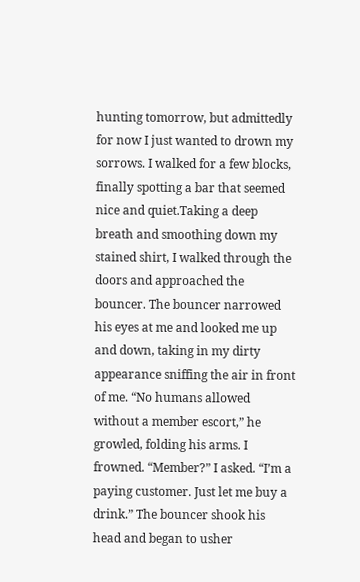hunting tomorrow, but admittedly for now I just wanted to drown my sorrows. I walked for a few blocks, finally spotting a bar that seemed nice and quiet.Taking a deep breath and smoothing down my stained shirt, I walked through the doors and approached the bouncer. The bouncer narrowed his eyes at me and looked me up and down, taking in my dirty appearance sniffing the air in front of me. “No humans allowed without a member escort,” he growled, folding his arms. I frowned. “Member?” I asked. “I’m a paying customer. Just let me buy a drink.” The bouncer shook his head and began to usher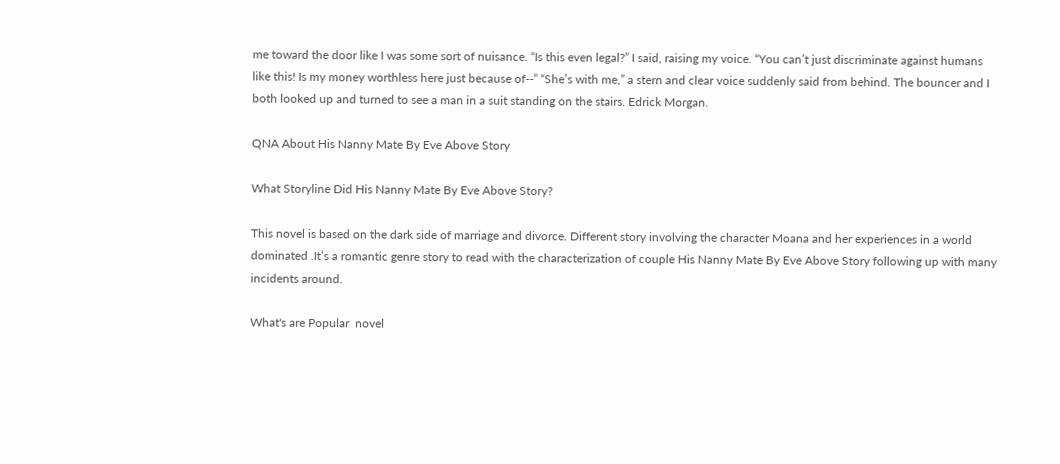me toward the door like I was some sort of nuisance. “Is this even legal?” I said, raising my voice. “You can’t just discriminate against humans like this! Is my money worthless here just because of--” “She’s with me,” a stern and clear voice suddenly said from behind. The bouncer and I both looked up and turned to see a man in a suit standing on the stairs. Edrick Morgan.

QNA About His Nanny Mate By Eve Above Story

What Storyline Did His Nanny Mate By Eve Above Story?

This novel is based on the dark side of marriage and divorce. Different story involving the character Moana and her experiences in a world dominated .It’s a romantic genre story to read with the characterization of couple His Nanny Mate By Eve Above Story following up with many incidents around.

What's are Popular  novel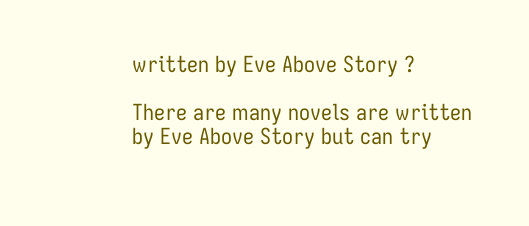written by Eve Above Story ?

There are many novels are written by Eve Above Story but can try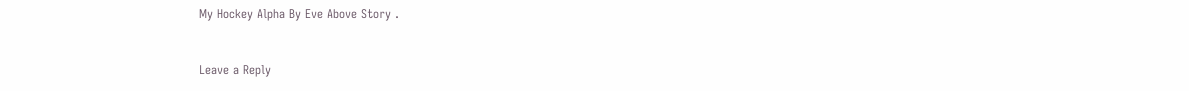My Hockey Alpha By Eve Above Story .


Leave a Reply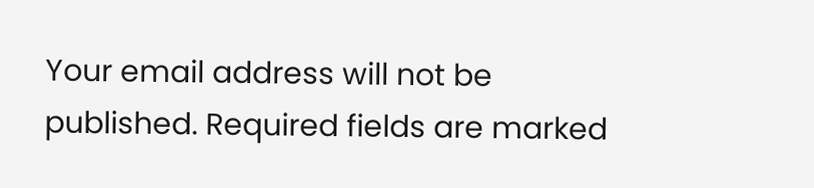Your email address will not be published. Required fields are marked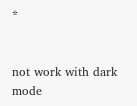*


not work with dark mode